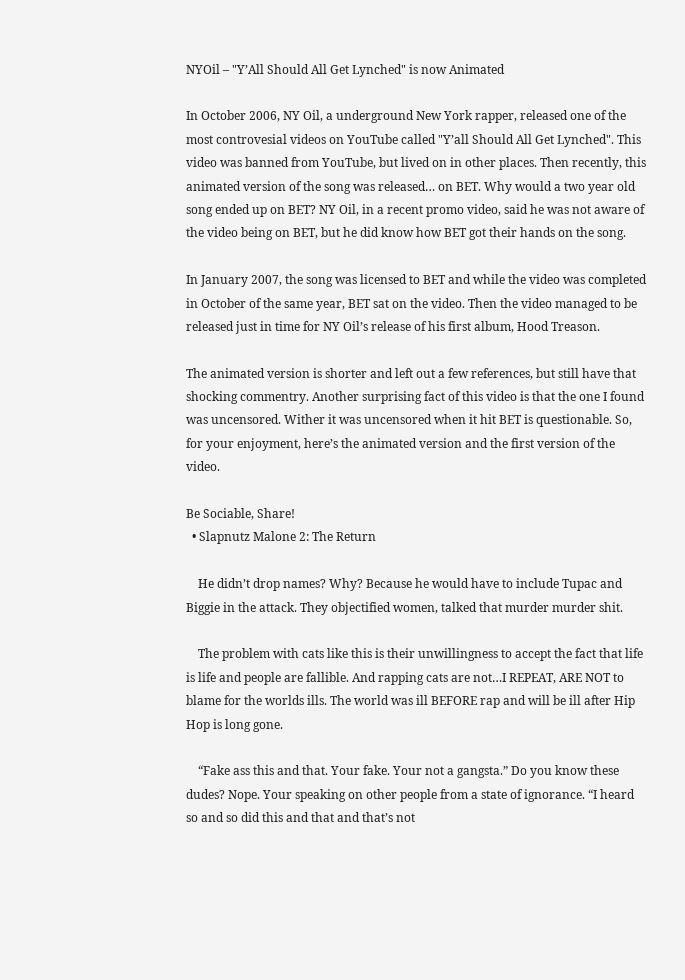NYOil – "Y’All Should All Get Lynched" is now Animated

In October 2006, NY Oil, a underground New York rapper, released one of the most controvesial videos on YouTube called "Y’all Should All Get Lynched". This video was banned from YouTube, but lived on in other places. Then recently, this animated version of the song was released… on BET. Why would a two year old song ended up on BET? NY Oil, in a recent promo video, said he was not aware of the video being on BET, but he did know how BET got their hands on the song.

In January 2007, the song was licensed to BET and while the video was completed in October of the same year, BET sat on the video. Then the video managed to be released just in time for NY Oil’s release of his first album, Hood Treason.

The animated version is shorter and left out a few references, but still have that shocking commentry. Another surprising fact of this video is that the one I found was uncensored. Wither it was uncensored when it hit BET is questionable. So, for your enjoyment, here’s the animated version and the first version of the video.

Be Sociable, Share!
  • Slapnutz Malone 2: The Return

    He didn’t drop names? Why? Because he would have to include Tupac and Biggie in the attack. They objectified women, talked that murder murder shit.

    The problem with cats like this is their unwillingness to accept the fact that life is life and people are fallible. And rapping cats are not…I REPEAT, ARE NOT to blame for the worlds ills. The world was ill BEFORE rap and will be ill after Hip Hop is long gone.

    “Fake ass this and that. Your fake. Your not a gangsta.” Do you know these dudes? Nope. Your speaking on other people from a state of ignorance. “I heard so and so did this and that and that’s not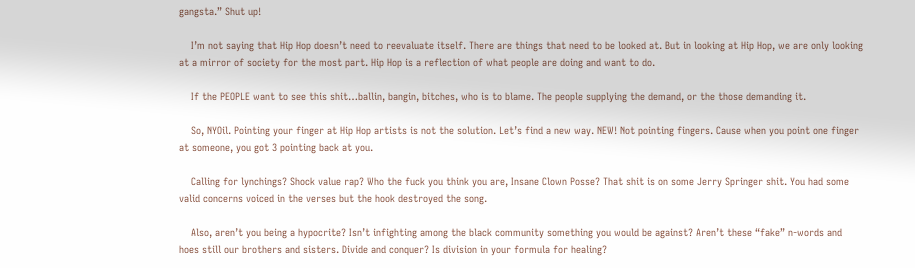gangsta.” Shut up!

    I’m not saying that Hip Hop doesn’t need to reevaluate itself. There are things that need to be looked at. But in looking at Hip Hop, we are only looking at a mirror of society for the most part. Hip Hop is a reflection of what people are doing and want to do.

    If the PEOPLE want to see this shit…ballin, bangin, bitches, who is to blame. The people supplying the demand, or the those demanding it.

    So, NYOil. Pointing your finger at Hip Hop artists is not the solution. Let’s find a new way. NEW! Not pointing fingers. Cause when you point one finger at someone, you got 3 pointing back at you.

    Calling for lynchings? Shock value rap? Who the fuck you think you are, Insane Clown Posse? That shit is on some Jerry Springer shit. You had some valid concerns voiced in the verses but the hook destroyed the song.

    Also, aren’t you being a hypocrite? Isn’t infighting among the black community something you would be against? Aren’t these “fake” n-words and hoes still our brothers and sisters. Divide and conquer? Is division in your formula for healing?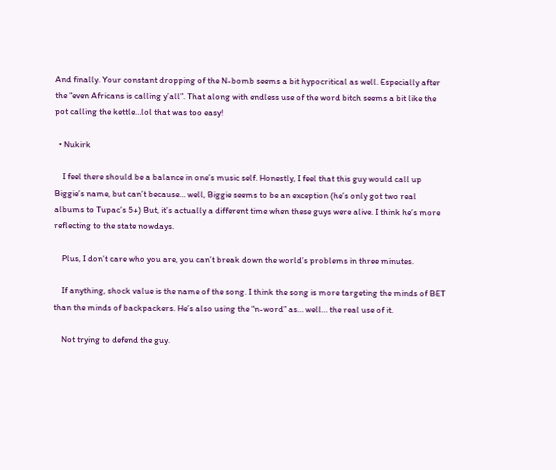And finally. Your constant dropping of the N-bomb seems a bit hypocritical as well. Especially after the “even Africans is calling y’all”. That along with endless use of the word bitch seems a bit like the pot calling the kettle…lol that was too easy!

  • Nukirk

    I feel there should be a balance in one’s music self. Honestly, I feel that this guy would call up Biggie’s name, but can’t because… well, Biggie seems to be an exception (he’s only got two real albums to Tupac’s 5+) But, it’s actually a different time when these guys were alive. I think he’s more reflecting to the state nowdays.

    Plus, I don’t care who you are, you can’t break down the world’s problems in three minutes.

    If anything, shock value is the name of the song. I think the song is more targeting the minds of BET than the minds of backpackers. He’s also using the “n-word” as… well… the real use of it.

    Not trying to defend the guy.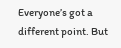Everyone’s got a different point. But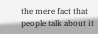the mere fact that people talk about it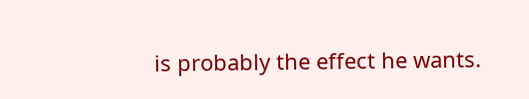is probably the effect he wants.